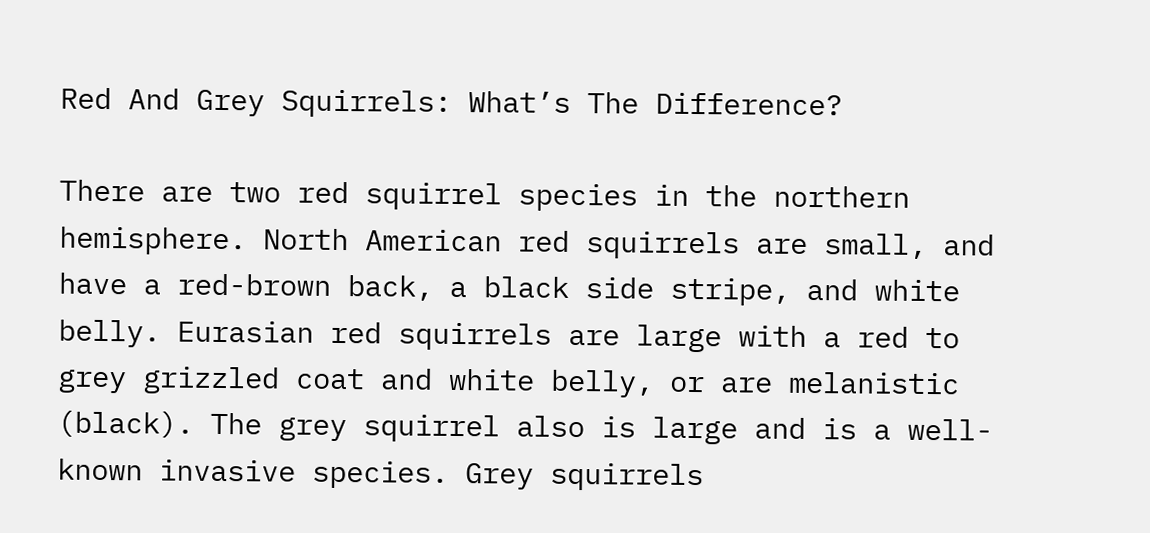Red And Grey Squirrels: What’s The Difference?

There are two red squirrel species in the northern hemisphere. North American red squirrels are small, and have a red-brown back, a black side stripe, and white belly. Eurasian red squirrels are large with a red to grey grizzled coat and white belly, or are melanistic (black). The grey squirrel also is large and is a well-known invasive species. Grey squirrels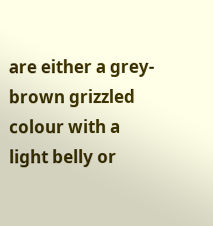are either a grey-brown grizzled colour with a light belly or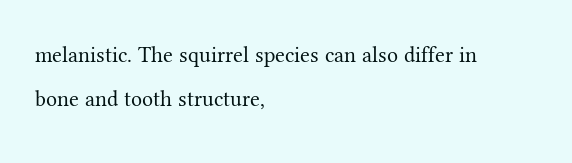melanistic. The squirrel species can also differ in bone and tooth structure,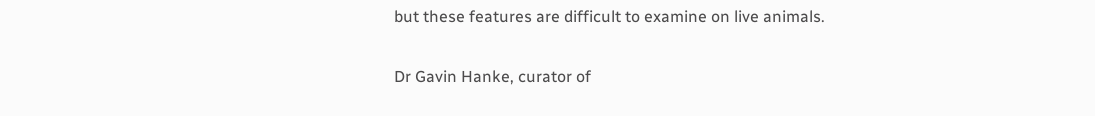but these features are difficult to examine on live animals.

Dr Gavin Hanke, curator of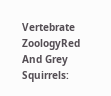Vertebrate ZoologyRed And Grey Squirrels: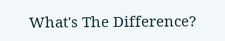What's The Difference?